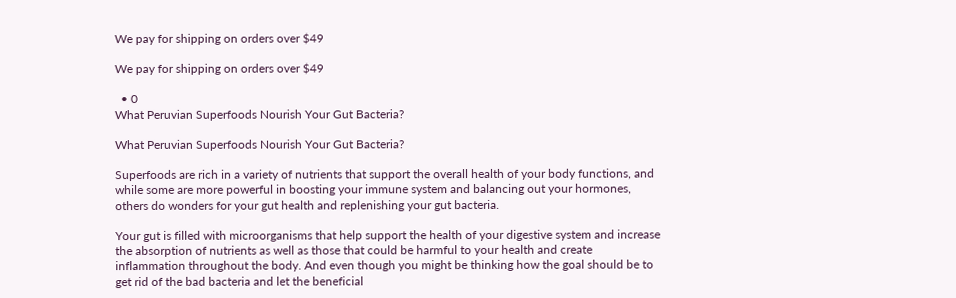We pay for shipping on orders over $49

We pay for shipping on orders over $49

  • 0
What Peruvian Superfoods Nourish Your Gut Bacteria?

What Peruvian Superfoods Nourish Your Gut Bacteria?

Superfoods are rich in a variety of nutrients that support the overall health of your body functions, and while some are more powerful in boosting your immune system and balancing out your hormones, others do wonders for your gut health and replenishing your gut bacteria.

Your gut is filled with microorganisms that help support the health of your digestive system and increase the absorption of nutrients as well as those that could be harmful to your health and create inflammation throughout the body. And even though you might be thinking how the goal should be to get rid of the bad bacteria and let the beneficial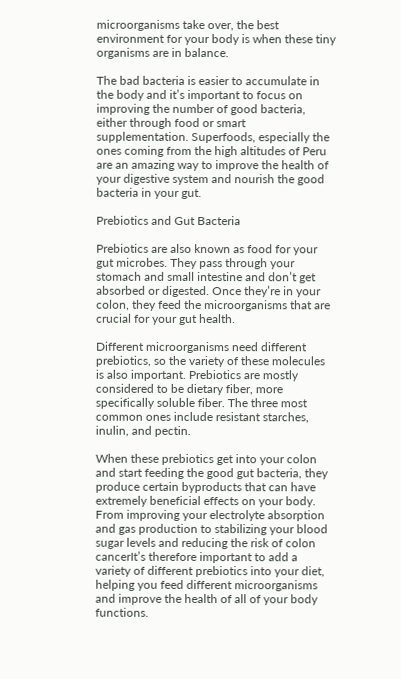microorganisms take over, the best environment for your body is when these tiny organisms are in balance.

The bad bacteria is easier to accumulate in the body and it’s important to focus on improving the number of good bacteria, either through food or smart supplementation. Superfoods, especially the ones coming from the high altitudes of Peru are an amazing way to improve the health of your digestive system and nourish the good bacteria in your gut.

Prebiotics and Gut Bacteria

Prebiotics are also known as food for your gut microbes. They pass through your stomach and small intestine and don’t get absorbed or digested. Once they’re in your colon, they feed the microorganisms that are crucial for your gut health.

Different microorganisms need different prebiotics, so the variety of these molecules is also important. Prebiotics are mostly considered to be dietary fiber, more specifically soluble fiber. The three most common ones include resistant starches, inulin, and pectin.

When these prebiotics get into your colon and start feeding the good gut bacteria, they produce certain byproducts that can have extremely beneficial effects on your body. From improving your electrolyte absorption and gas production to stabilizing your blood sugar levels and reducing the risk of colon cancerIt’s therefore important to add a variety of different prebiotics into your diet, helping you feed different microorganisms and improve the health of all of your body functions.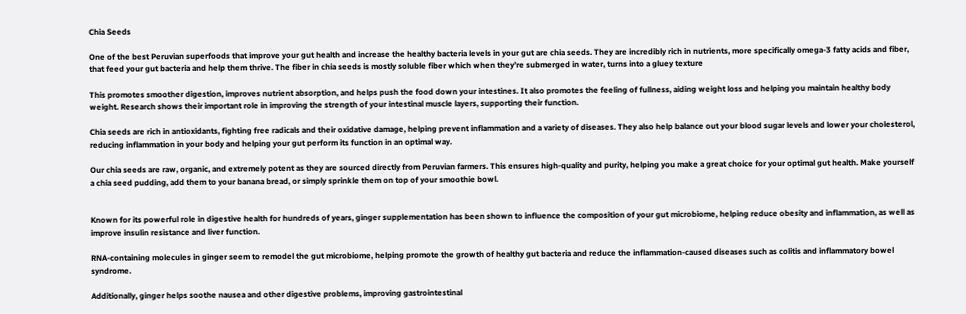Chia Seeds

One of the best Peruvian superfoods that improve your gut health and increase the healthy bacteria levels in your gut are chia seeds. They are incredibly rich in nutrients, more specifically omega-3 fatty acids and fiber, that feed your gut bacteria and help them thrive. The fiber in chia seeds is mostly soluble fiber which when they’re submerged in water, turns into a gluey texture

This promotes smoother digestion, improves nutrient absorption, and helps push the food down your intestines. It also promotes the feeling of fullness, aiding weight loss and helping you maintain healthy body weight. Research shows their important role in improving the strength of your intestinal muscle layers, supporting their function.

Chia seeds are rich in antioxidants, fighting free radicals and their oxidative damage, helping prevent inflammation and a variety of diseases. They also help balance out your blood sugar levels and lower your cholesterol, reducing inflammation in your body and helping your gut perform its function in an optimal way.

Our chia seeds are raw, organic, and extremely potent as they are sourced directly from Peruvian farmers. This ensures high-quality and purity, helping you make a great choice for your optimal gut health. Make yourself a chia seed pudding, add them to your banana bread, or simply sprinkle them on top of your smoothie bowl.


Known for its powerful role in digestive health for hundreds of years, ginger supplementation has been shown to influence the composition of your gut microbiome, helping reduce obesity and inflammation, as well as improve insulin resistance and liver function.

RNA-containing molecules in ginger seem to remodel the gut microbiome, helping promote the growth of healthy gut bacteria and reduce the inflammation-caused diseases such as colitis and inflammatory bowel syndrome.

Additionally, ginger helps soothe nausea and other digestive problems, improving gastrointestinal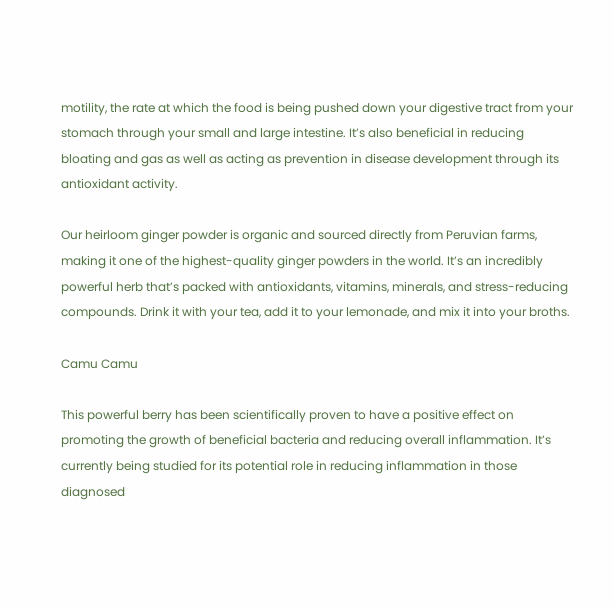motility, the rate at which the food is being pushed down your digestive tract from your stomach through your small and large intestine. It’s also beneficial in reducing bloating and gas as well as acting as prevention in disease development through its antioxidant activity.

Our heirloom ginger powder is organic and sourced directly from Peruvian farms, making it one of the highest-quality ginger powders in the world. It’s an incredibly powerful herb that’s packed with antioxidants, vitamins, minerals, and stress-reducing compounds. Drink it with your tea, add it to your lemonade, and mix it into your broths.

Camu Camu

This powerful berry has been scientifically proven to have a positive effect on promoting the growth of beneficial bacteria and reducing overall inflammation. It’s currently being studied for its potential role in reducing inflammation in those diagnosed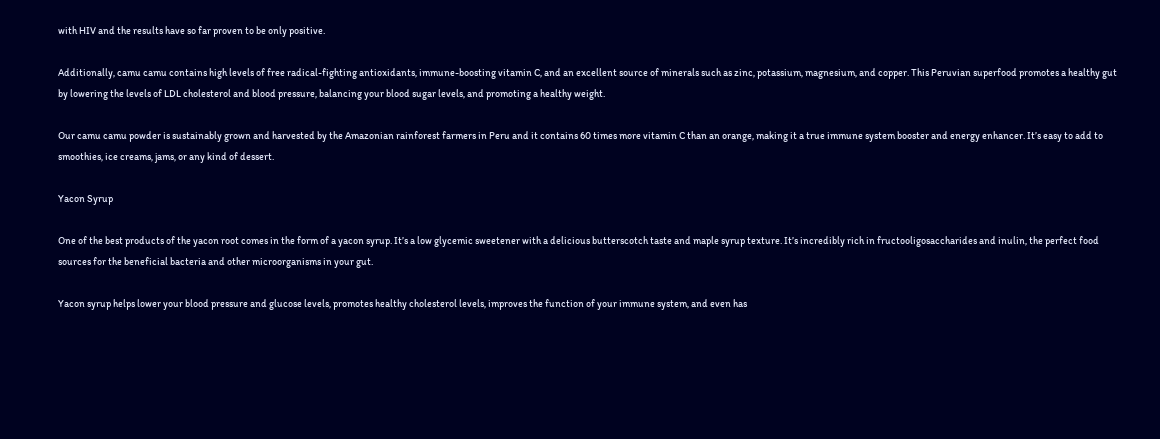with HIV and the results have so far proven to be only positive.

Additionally, camu camu contains high levels of free radical-fighting antioxidants, immune-boosting vitamin C, and an excellent source of minerals such as zinc, potassium, magnesium, and copper. This Peruvian superfood promotes a healthy gut by lowering the levels of LDL cholesterol and blood pressure, balancing your blood sugar levels, and promoting a healthy weight.

Our camu camu powder is sustainably grown and harvested by the Amazonian rainforest farmers in Peru and it contains 60 times more vitamin C than an orange, making it a true immune system booster and energy enhancer. It’s easy to add to smoothies, ice creams, jams, or any kind of dessert.

Yacon Syrup

One of the best products of the yacon root comes in the form of a yacon syrup. It’s a low glycemic sweetener with a delicious butterscotch taste and maple syrup texture. It’s incredibly rich in fructooligosaccharides and inulin, the perfect food sources for the beneficial bacteria and other microorganisms in your gut.

Yacon syrup helps lower your blood pressure and glucose levels, promotes healthy cholesterol levels, improves the function of your immune system, and even has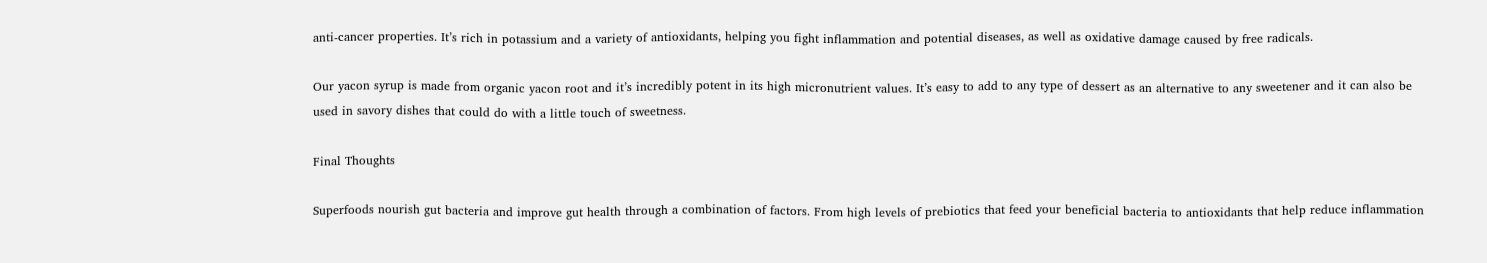anti-cancer properties. It’s rich in potassium and a variety of antioxidants, helping you fight inflammation and potential diseases, as well as oxidative damage caused by free radicals.

Our yacon syrup is made from organic yacon root and it’s incredibly potent in its high micronutrient values. It’s easy to add to any type of dessert as an alternative to any sweetener and it can also be used in savory dishes that could do with a little touch of sweetness.

Final Thoughts

Superfoods nourish gut bacteria and improve gut health through a combination of factors. From high levels of prebiotics that feed your beneficial bacteria to antioxidants that help reduce inflammation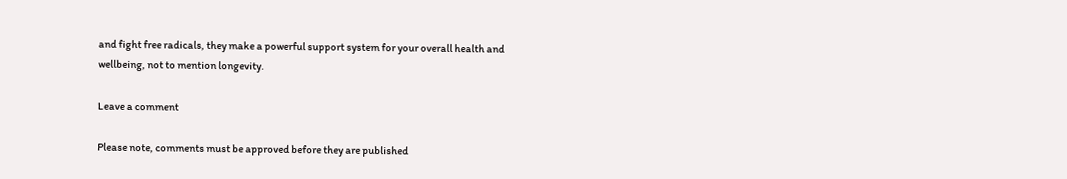and fight free radicals, they make a powerful support system for your overall health and wellbeing, not to mention longevity.

Leave a comment

Please note, comments must be approved before they are published